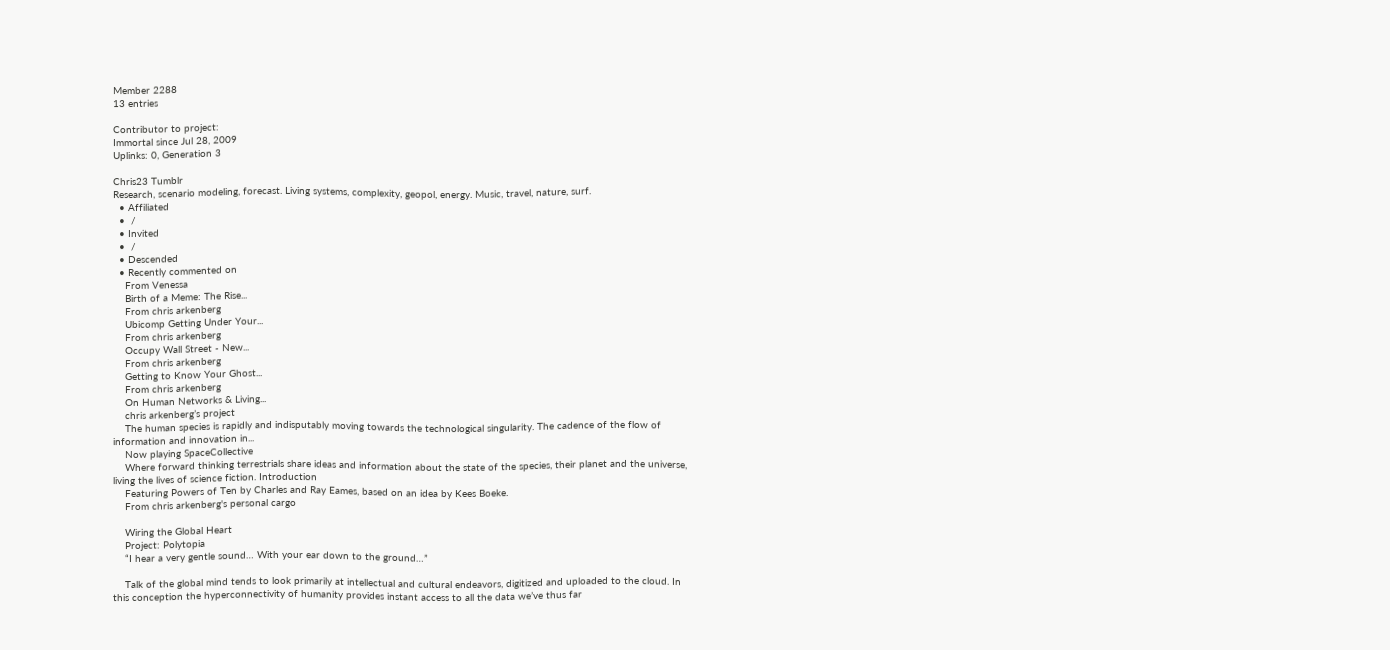Member 2288
13 entries

Contributor to project:
Immortal since Jul 28, 2009
Uplinks: 0, Generation 3

Chris23 Tumblr
Research, scenario modeling, forecast. Living systems, complexity, geopol, energy. Music, travel, nature, surf.
  • Affiliated
  •  /
  • Invited
  •  /
  • Descended
  • Recently commented on
    From Venessa
    Birth of a Meme: The Rise...
    From chris arkenberg
    Ubicomp Getting Under Your...
    From chris arkenberg
    Occupy Wall Street - New...
    From chris arkenberg
    Getting to Know Your Ghost...
    From chris arkenberg
    On Human Networks & Living...
    chris arkenberg’s project
    The human species is rapidly and indisputably moving towards the technological singularity. The cadence of the flow of information and innovation in...
    Now playing SpaceCollective
    Where forward thinking terrestrials share ideas and information about the state of the species, their planet and the universe, living the lives of science fiction. Introduction
    Featuring Powers of Ten by Charles and Ray Eames, based on an idea by Kees Boeke.
    From chris arkenberg's personal cargo

    Wiring the Global Heart
    Project: Polytopia
    “I hear a very gentle sound… With your ear down to the ground…”

    Talk of the global mind tends to look primarily at intellectual and cultural endeavors, digitized and uploaded to the cloud. In this conception the hyperconnectivity of humanity provides instant access to all the data we’ve thus far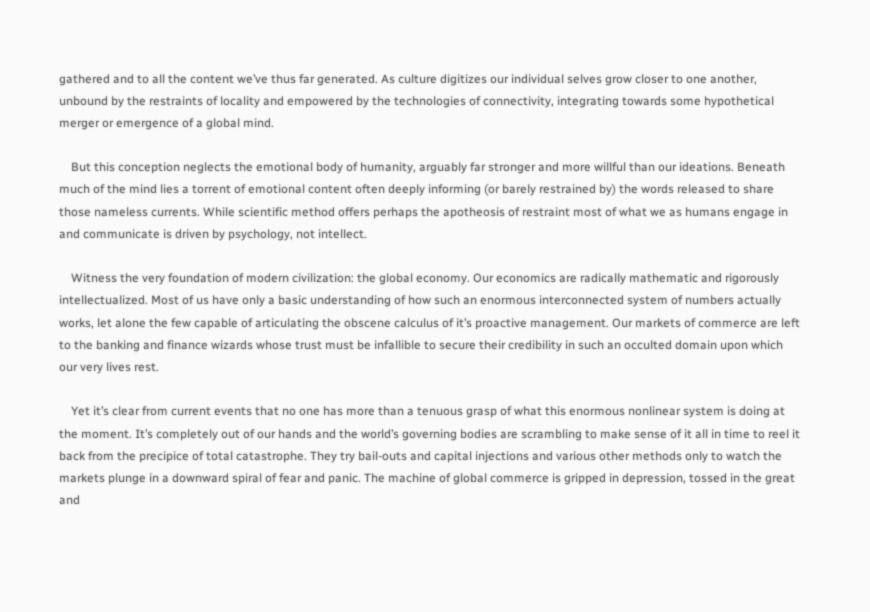gathered and to all the content we’ve thus far generated. As culture digitizes our individual selves grow closer to one another, unbound by the restraints of locality and empowered by the technologies of connectivity, integrating towards some hypothetical merger or emergence of a global mind.

    But this conception neglects the emotional body of humanity, arguably far stronger and more willful than our ideations. Beneath much of the mind lies a torrent of emotional content often deeply informing (or barely restrained by) the words released to share those nameless currents. While scientific method offers perhaps the apotheosis of restraint most of what we as humans engage in and communicate is driven by psychology, not intellect.

    Witness the very foundation of modern civilization: the global economy. Our economics are radically mathematic and rigorously intellectualized. Most of us have only a basic understanding of how such an enormous interconnected system of numbers actually works, let alone the few capable of articulating the obscene calculus of it’s proactive management. Our markets of commerce are left to the banking and finance wizards whose trust must be infallible to secure their credibility in such an occulted domain upon which our very lives rest.

    Yet it’s clear from current events that no one has more than a tenuous grasp of what this enormous nonlinear system is doing at the moment. It’s completely out of our hands and the world’s governing bodies are scrambling to make sense of it all in time to reel it back from the precipice of total catastrophe. They try bail-outs and capital injections and various other methods only to watch the markets plunge in a downward spiral of fear and panic. The machine of global commerce is gripped in depression, tossed in the great and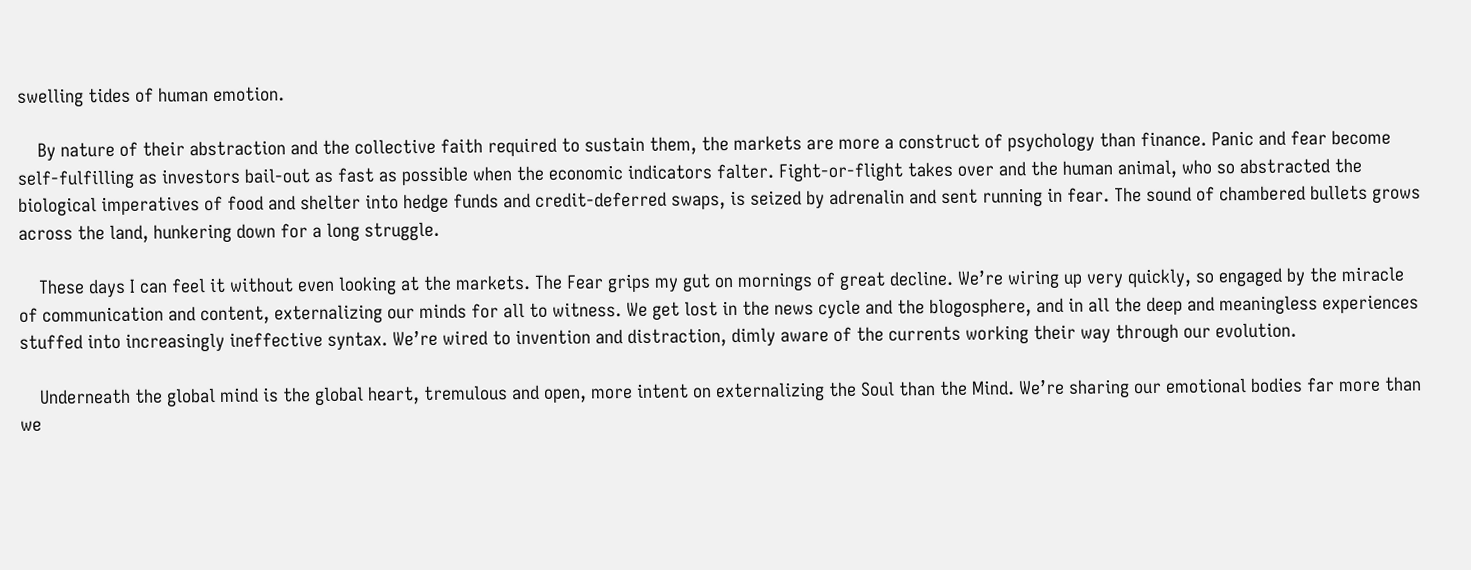swelling tides of human emotion.

    By nature of their abstraction and the collective faith required to sustain them, the markets are more a construct of psychology than finance. Panic and fear become self-fulfilling as investors bail-out as fast as possible when the economic indicators falter. Fight-or-flight takes over and the human animal, who so abstracted the biological imperatives of food and shelter into hedge funds and credit-deferred swaps, is seized by adrenalin and sent running in fear. The sound of chambered bullets grows across the land, hunkering down for a long struggle.

    These days I can feel it without even looking at the markets. The Fear grips my gut on mornings of great decline. We’re wiring up very quickly, so engaged by the miracle of communication and content, externalizing our minds for all to witness. We get lost in the news cycle and the blogosphere, and in all the deep and meaningless experiences stuffed into increasingly ineffective syntax. We’re wired to invention and distraction, dimly aware of the currents working their way through our evolution.

    Underneath the global mind is the global heart, tremulous and open, more intent on externalizing the Soul than the Mind. We’re sharing our emotional bodies far more than we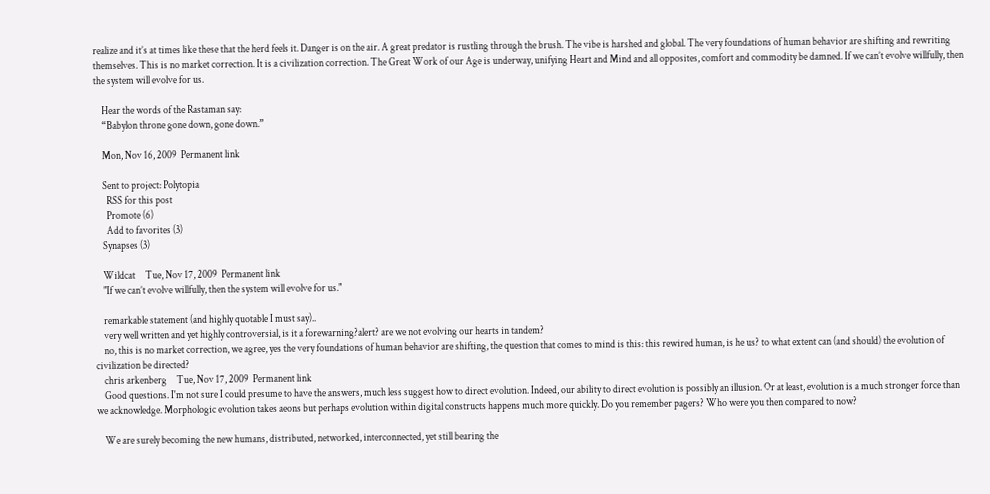realize and it’s at times like these that the herd feels it. Danger is on the air. A great predator is rustling through the brush. The vibe is harshed and global. The very foundations of human behavior are shifting and rewriting themselves. This is no market correction. It is a civilization correction. The Great Work of our Age is underway, unifying Heart and Mind and all opposites, comfort and commodity be damned. If we can’t evolve willfully, then the system will evolve for us.

    Hear the words of the Rastaman say:
    “Babylon throne gone down, gone down.”

    Mon, Nov 16, 2009  Permanent link

    Sent to project: Polytopia
      RSS for this post
      Promote (6)
      Add to favorites (3)
    Synapses (3)

    Wildcat     Tue, Nov 17, 2009  Permanent link
    "If we can’t evolve willfully, then the system will evolve for us."

    remarkable statement (and highly quotable I must say)..
    very well written and yet highly controversial, is it a forewarning?alert? are we not evolving our hearts in tandem?
    no, this is no market correction, we agree, yes the very foundations of human behavior are shifting, the question that comes to mind is this: this rewired human, is he us? to what extent can (and should) the evolution of civilization be directed?
    chris arkenberg     Tue, Nov 17, 2009  Permanent link
    Good questions. I'm not sure I could presume to have the answers, much less suggest how to direct evolution. Indeed, our ability to direct evolution is possibly an illusion. Or at least, evolution is a much stronger force than we acknowledge. Morphologic evolution takes aeons but perhaps evolution within digital constructs happens much more quickly. Do you remember pagers? Who were you then compared to now?

    We are surely becoming the new humans, distributed, networked, interconnected, yet still bearing the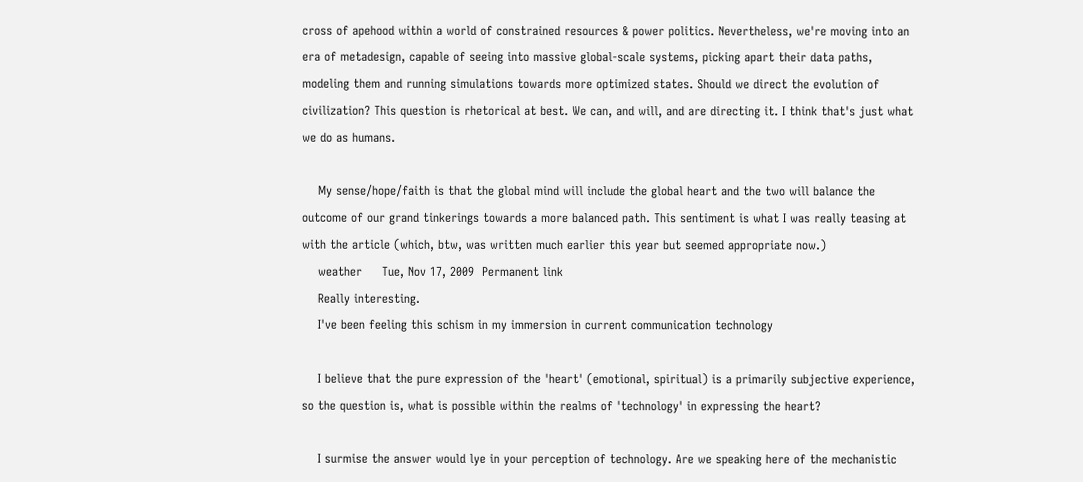cross of apehood within a world of constrained resources & power politics. Nevertheless, we're moving into an era of metadesign, capable of seeing into massive global-scale systems, picking apart their data paths, modeling them and running simulations towards more optimized states. Should we direct the evolution of civilization? This question is rhetorical at best. We can, and will, and are directing it. I think that's just what we do as humans.

    My sense/hope/faith is that the global mind will include the global heart and the two will balance the outcome of our grand tinkerings towards a more balanced path. This sentiment is what I was really teasing at with the article (which, btw, was written much earlier this year but seemed appropriate now.)
    weather     Tue, Nov 17, 2009  Permanent link
    Really interesting.
    I've been feeling this schism in my immersion in current communication technology

    I believe that the pure expression of the 'heart' (emotional, spiritual) is a primarily subjective experience, so the question is, what is possible within the realms of 'technology' in expressing the heart?

    I surmise the answer would lye in your perception of technology. Are we speaking here of the mechanistic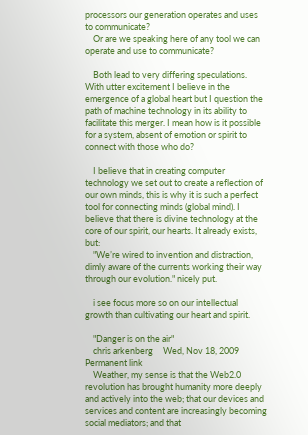processors our generation operates and uses to communicate?
    Or are we speaking here of any tool we can operate and use to communicate?

    Both lead to very differing speculations. With utter excitement I believe in the emergence of a global heart but I question the path of machine technology in its ability to facilitate this merger. I mean how is it possible for a system, absent of emotion or spirit to connect with those who do?

    I believe that in creating computer technology we set out to create a reflection of our own minds, this is why it is such a perfect tool for connecting minds (global mind). I believe that there is divine technology at the core of our spirit, our hearts. It already exists, but:
    "We’re wired to invention and distraction, dimly aware of the currents working their way through our evolution." nicely put.

    i see focus more so on our intellectual growth than cultivating our heart and spirit.

    "Danger is on the air"
    chris arkenberg     Wed, Nov 18, 2009  Permanent link
    Weather, my sense is that the Web2.0 revolution has brought humanity more deeply and actively into the web; that our devices and services and content are increasingly becoming social mediators; and that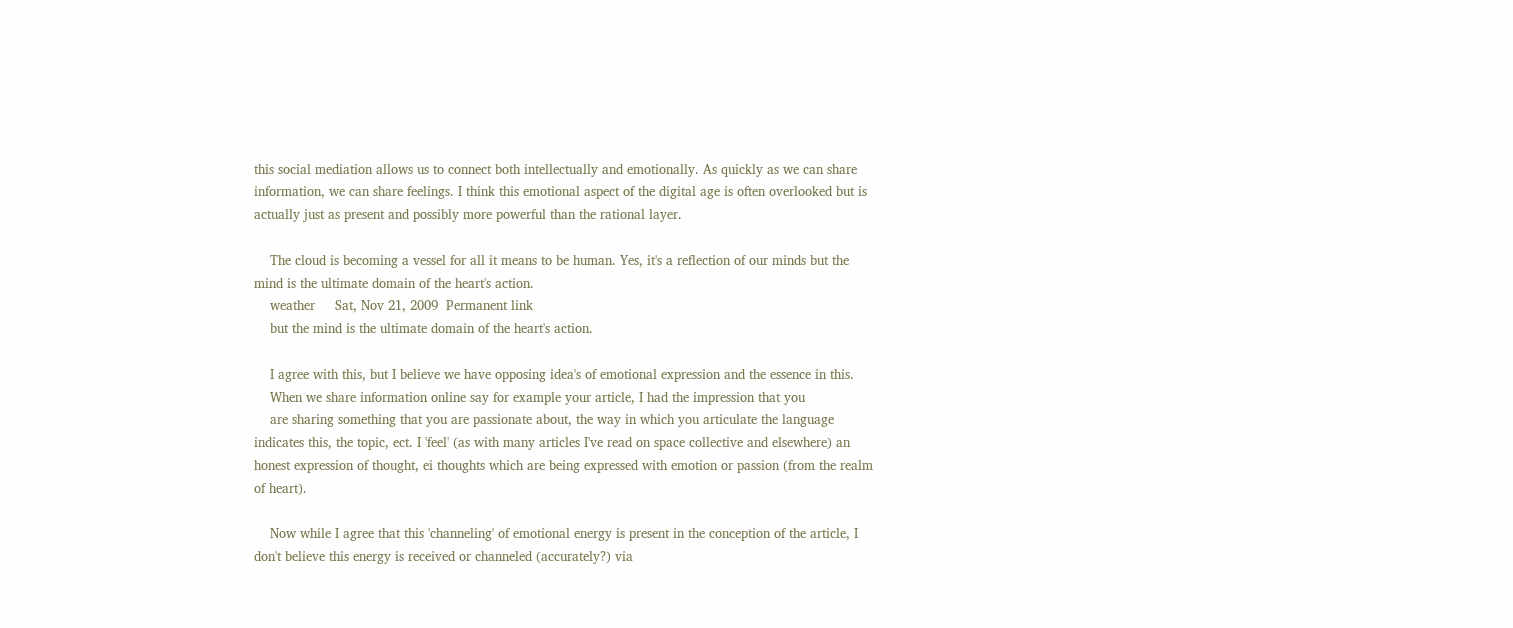this social mediation allows us to connect both intellectually and emotionally. As quickly as we can share information, we can share feelings. I think this emotional aspect of the digital age is often overlooked but is actually just as present and possibly more powerful than the rational layer.

    The cloud is becoming a vessel for all it means to be human. Yes, it's a reflection of our minds but the mind is the ultimate domain of the heart's action.
    weather     Sat, Nov 21, 2009  Permanent link
    but the mind is the ultimate domain of the heart's action.

    I agree with this, but I believe we have opposing idea's of emotional expression and the essence in this.
    When we share information online say for example your article, I had the impression that you
    are sharing something that you are passionate about, the way in which you articulate the language indicates this, the topic, ect. I 'feel' (as with many articles I've read on space collective and elsewhere) an honest expression of thought, ei thoughts which are being expressed with emotion or passion (from the realm of heart).

    Now while I agree that this 'channeling' of emotional energy is present in the conception of the article, I don't believe this energy is received or channeled (accurately?) via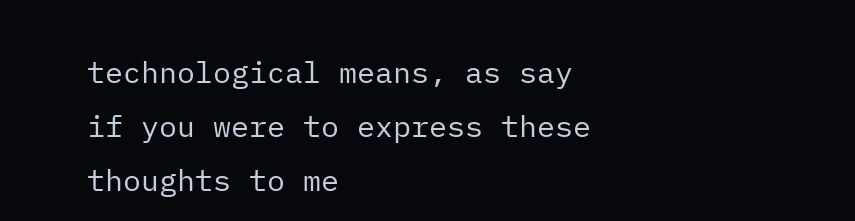technological means, as say if you were to express these thoughts to me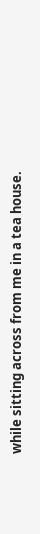while sitting across from me in a tea house.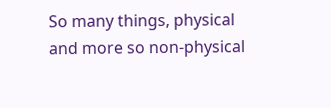So many things, physical and more so non-physical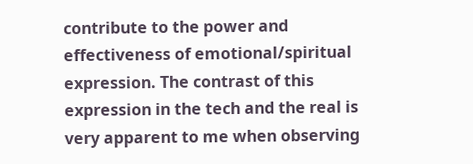contribute to the power and effectiveness of emotional/spiritual expression. The contrast of this expression in the tech and the real is very apparent to me when observing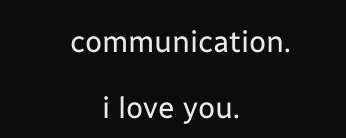communication.

    i love you.